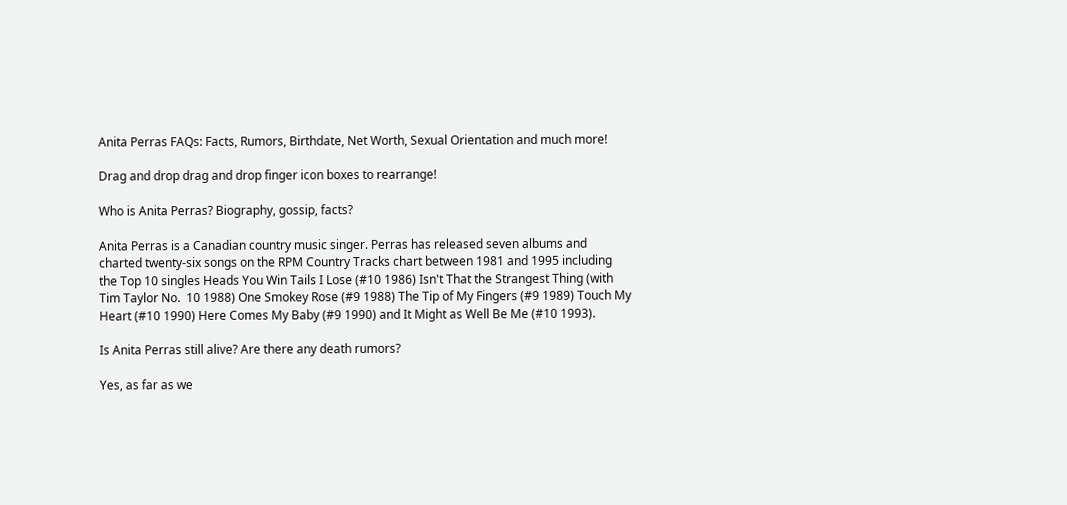Anita Perras FAQs: Facts, Rumors, Birthdate, Net Worth, Sexual Orientation and much more!

Drag and drop drag and drop finger icon boxes to rearrange!

Who is Anita Perras? Biography, gossip, facts?

Anita Perras is a Canadian country music singer. Perras has released seven albums and charted twenty-six songs on the RPM Country Tracks chart between 1981 and 1995 including the Top 10 singles Heads You Win Tails I Lose (#10 1986) Isn't That the Strangest Thing (with Tim Taylor No.  10 1988) One Smokey Rose (#9 1988) The Tip of My Fingers (#9 1989) Touch My Heart (#10 1990) Here Comes My Baby (#9 1990) and It Might as Well Be Me (#10 1993).

Is Anita Perras still alive? Are there any death rumors?

Yes, as far as we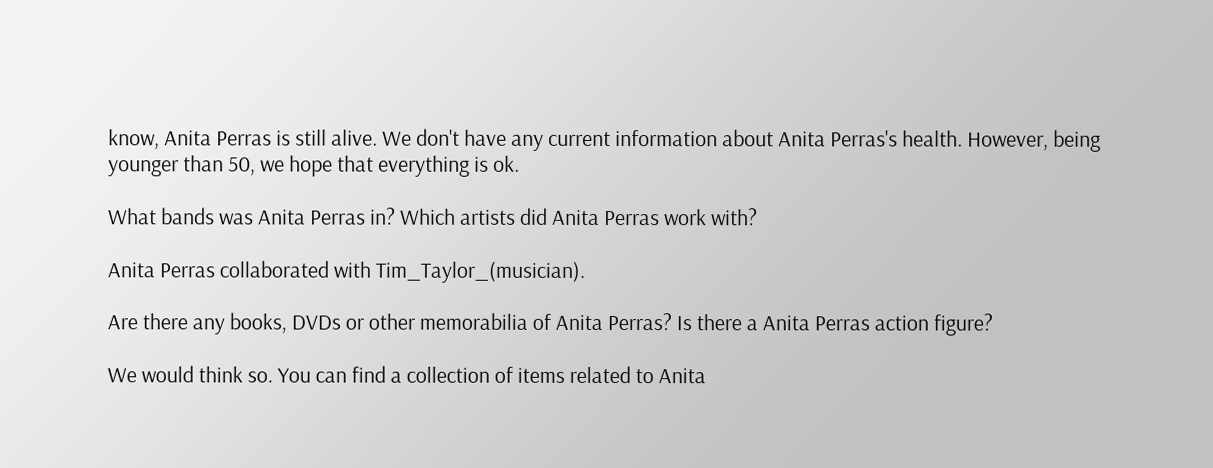know, Anita Perras is still alive. We don't have any current information about Anita Perras's health. However, being younger than 50, we hope that everything is ok.

What bands was Anita Perras in? Which artists did Anita Perras work with?

Anita Perras collaborated with Tim_Taylor_(musician).

Are there any books, DVDs or other memorabilia of Anita Perras? Is there a Anita Perras action figure?

We would think so. You can find a collection of items related to Anita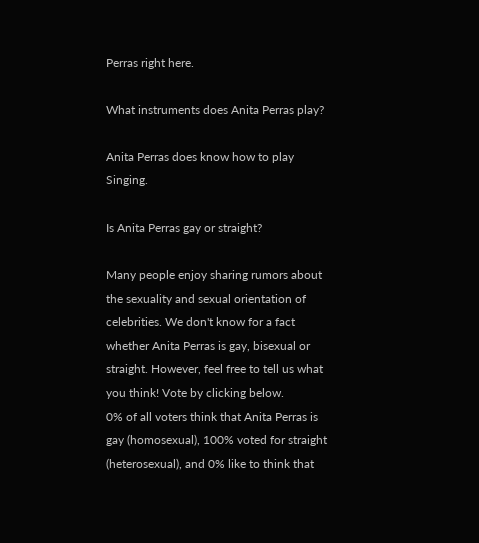Perras right here.

What instruments does Anita Perras play?

Anita Perras does know how to play Singing.

Is Anita Perras gay or straight?

Many people enjoy sharing rumors about the sexuality and sexual orientation of celebrities. We don't know for a fact whether Anita Perras is gay, bisexual or straight. However, feel free to tell us what you think! Vote by clicking below.
0% of all voters think that Anita Perras is gay (homosexual), 100% voted for straight (heterosexual), and 0% like to think that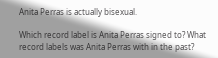Anita Perras is actually bisexual.

Which record label is Anita Perras signed to? What record labels was Anita Perras with in the past?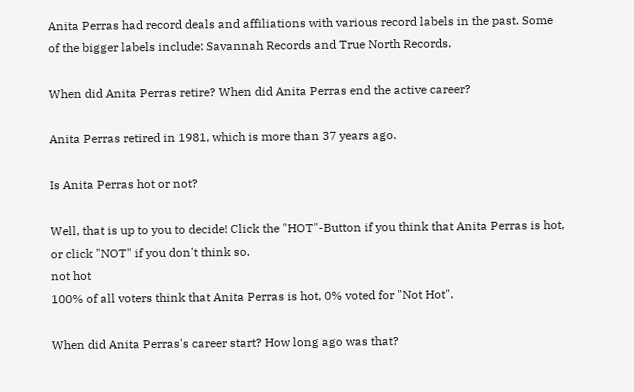Anita Perras had record deals and affiliations with various record labels in the past. Some of the bigger labels include: Savannah Records and True North Records.

When did Anita Perras retire? When did Anita Perras end the active career?

Anita Perras retired in 1981, which is more than 37 years ago.

Is Anita Perras hot or not?

Well, that is up to you to decide! Click the "HOT"-Button if you think that Anita Perras is hot, or click "NOT" if you don't think so.
not hot
100% of all voters think that Anita Perras is hot, 0% voted for "Not Hot".

When did Anita Perras's career start? How long ago was that?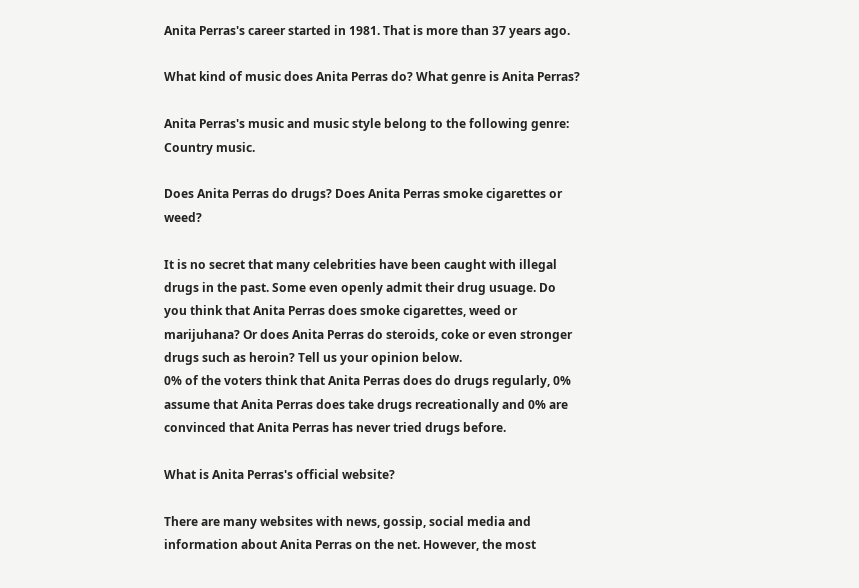Anita Perras's career started in 1981. That is more than 37 years ago.

What kind of music does Anita Perras do? What genre is Anita Perras?

Anita Perras's music and music style belong to the following genre: Country music.

Does Anita Perras do drugs? Does Anita Perras smoke cigarettes or weed?

It is no secret that many celebrities have been caught with illegal drugs in the past. Some even openly admit their drug usuage. Do you think that Anita Perras does smoke cigarettes, weed or marijuhana? Or does Anita Perras do steroids, coke or even stronger drugs such as heroin? Tell us your opinion below.
0% of the voters think that Anita Perras does do drugs regularly, 0% assume that Anita Perras does take drugs recreationally and 0% are convinced that Anita Perras has never tried drugs before.

What is Anita Perras's official website?

There are many websites with news, gossip, social media and information about Anita Perras on the net. However, the most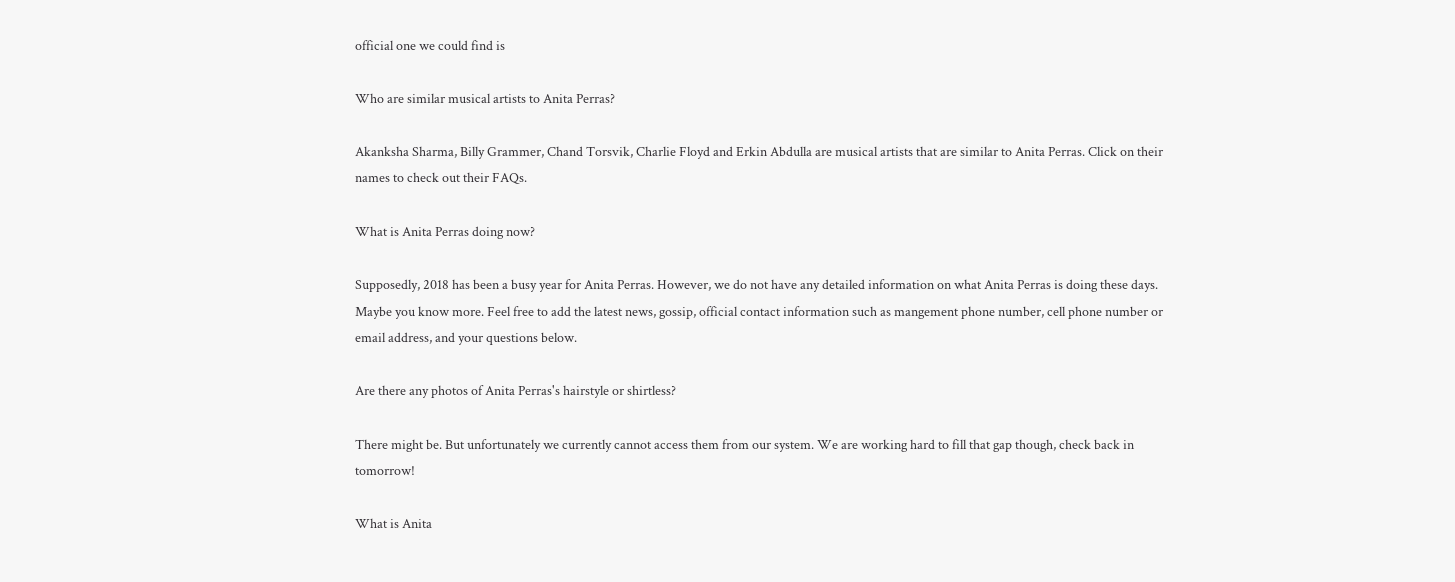official one we could find is

Who are similar musical artists to Anita Perras?

Akanksha Sharma, Billy Grammer, Chand Torsvik, Charlie Floyd and Erkin Abdulla are musical artists that are similar to Anita Perras. Click on their names to check out their FAQs.

What is Anita Perras doing now?

Supposedly, 2018 has been a busy year for Anita Perras. However, we do not have any detailed information on what Anita Perras is doing these days. Maybe you know more. Feel free to add the latest news, gossip, official contact information such as mangement phone number, cell phone number or email address, and your questions below.

Are there any photos of Anita Perras's hairstyle or shirtless?

There might be. But unfortunately we currently cannot access them from our system. We are working hard to fill that gap though, check back in tomorrow!

What is Anita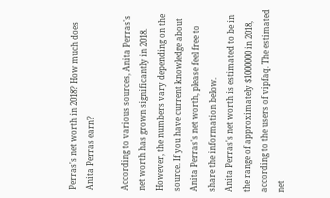Perras's net worth in 2018? How much does Anita Perras earn?

According to various sources, Anita Perras's net worth has grown significantly in 2018. However, the numbers vary depending on the source. If you have current knowledge about Anita Perras's net worth, please feel free to share the information below.
Anita Perras's net worth is estimated to be in the range of approximately $1000000 in 2018, according to the users of vipfaq. The estimated net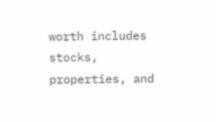worth includes stocks, properties, and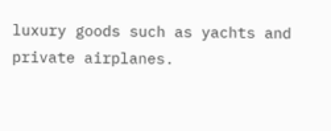luxury goods such as yachts and private airplanes.